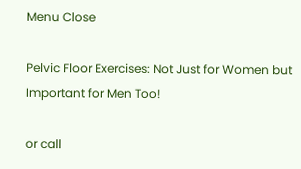Menu Close

Pelvic Floor Exercises: Not Just for Women but Important for Men Too!

or call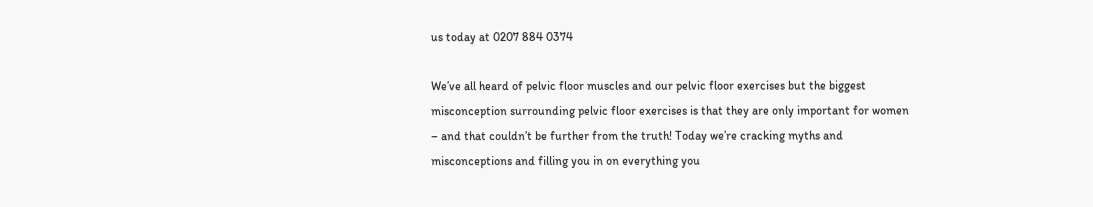us today at 0207 884 0374

We’ve all heard of pelvic floor muscles and our pelvic floor exercises but the biggest misconception surrounding pelvic floor exercises is that they are only important for women – and that couldn’t be further from the truth! Today we’re cracking myths and misconceptions and filling you in on everything you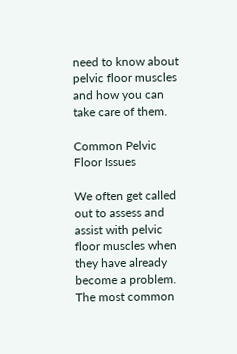need to know about pelvic floor muscles and how you can take care of them.

Common Pelvic Floor Issues

We often get called out to assess and assist with pelvic floor muscles when they have already become a problem. The most common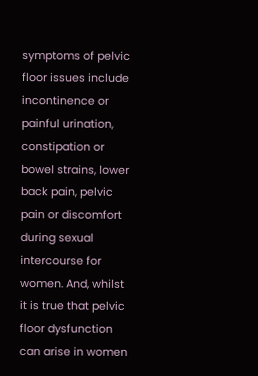symptoms of pelvic floor issues include incontinence or painful urination, constipation or bowel strains, lower back pain, pelvic pain or discomfort during sexual intercourse for women. And, whilst it is true that pelvic floor dysfunction can arise in women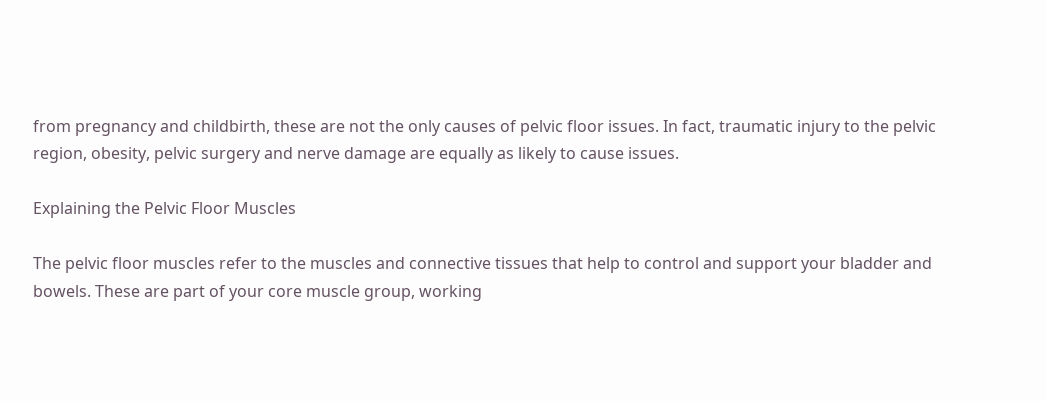from pregnancy and childbirth, these are not the only causes of pelvic floor issues. In fact, traumatic injury to the pelvic region, obesity, pelvic surgery and nerve damage are equally as likely to cause issues.

Explaining the Pelvic Floor Muscles

The pelvic floor muscles refer to the muscles and connective tissues that help to control and support your bladder and bowels. These are part of your core muscle group, working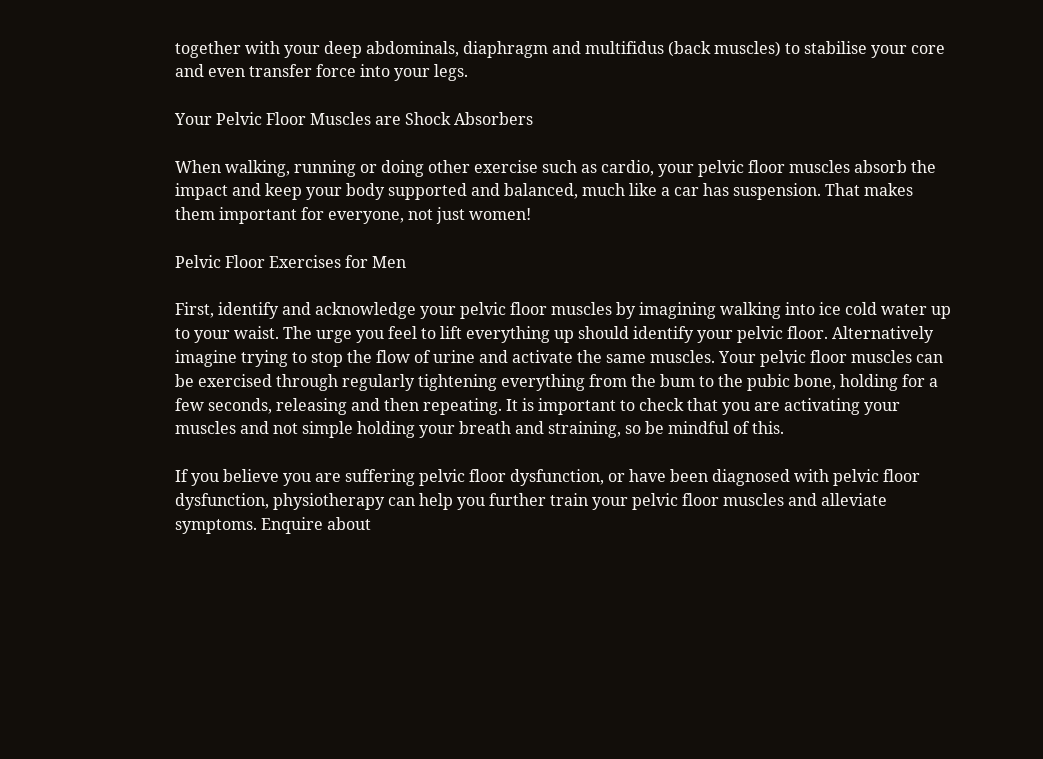together with your deep abdominals, diaphragm and multifidus (back muscles) to stabilise your core and even transfer force into your legs.

Your Pelvic Floor Muscles are Shock Absorbers

When walking, running or doing other exercise such as cardio, your pelvic floor muscles absorb the impact and keep your body supported and balanced, much like a car has suspension. That makes them important for everyone, not just women!

Pelvic Floor Exercises for Men

First, identify and acknowledge your pelvic floor muscles by imagining walking into ice cold water up to your waist. The urge you feel to lift everything up should identify your pelvic floor. Alternatively imagine trying to stop the flow of urine and activate the same muscles. Your pelvic floor muscles can be exercised through regularly tightening everything from the bum to the pubic bone, holding for a few seconds, releasing and then repeating. It is important to check that you are activating your muscles and not simple holding your breath and straining, so be mindful of this.

If you believe you are suffering pelvic floor dysfunction, or have been diagnosed with pelvic floor dysfunction, physiotherapy can help you further train your pelvic floor muscles and alleviate symptoms. Enquire about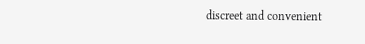discreet and convenient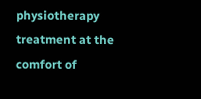physiotherapy treatment at the comfort of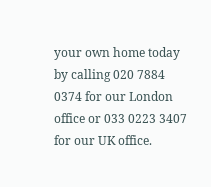your own home today by calling 020 7884 0374 for our London office or 033 0223 3407 for our UK office.